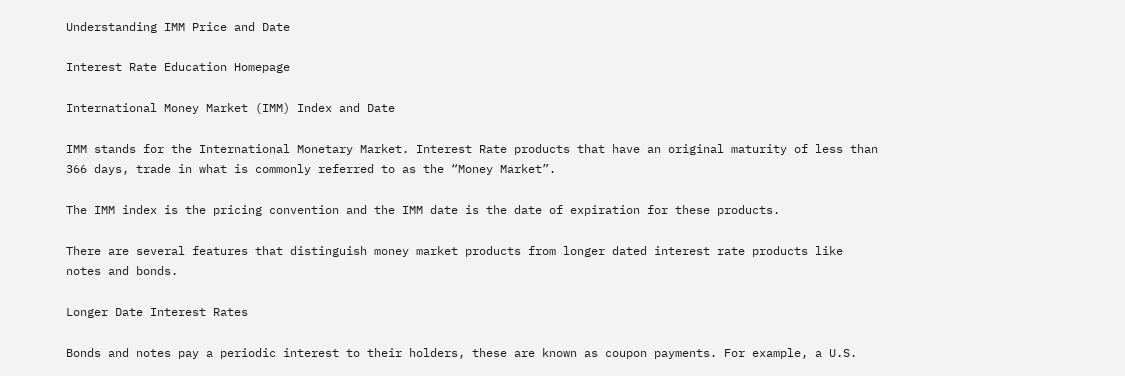Understanding IMM Price and Date

Interest Rate Education Homepage

International Money Market (IMM) Index and Date

IMM stands for the International Monetary Market. Interest Rate products that have an original maturity of less than 366 days, trade in what is commonly referred to as the “Money Market”.

The IMM index is the pricing convention and the IMM date is the date of expiration for these products.

There are several features that distinguish money market products from longer dated interest rate products like notes and bonds.

Longer Date Interest Rates

Bonds and notes pay a periodic interest to their holders, these are known as coupon payments. For example, a U.S.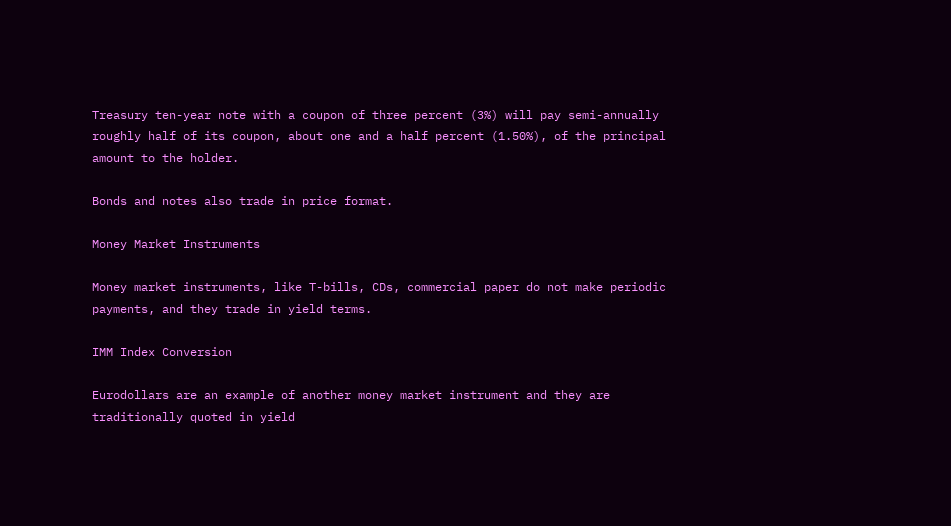Treasury ten-year note with a coupon of three percent (3%) will pay semi-annually roughly half of its coupon, about one and a half percent (1.50%), of the principal amount to the holder.

Bonds and notes also trade in price format.

Money Market Instruments

Money market instruments, like T-bills, CDs, commercial paper do not make periodic payments, and they trade in yield terms.

IMM Index Conversion

Eurodollars are an example of another money market instrument and they are traditionally quoted in yield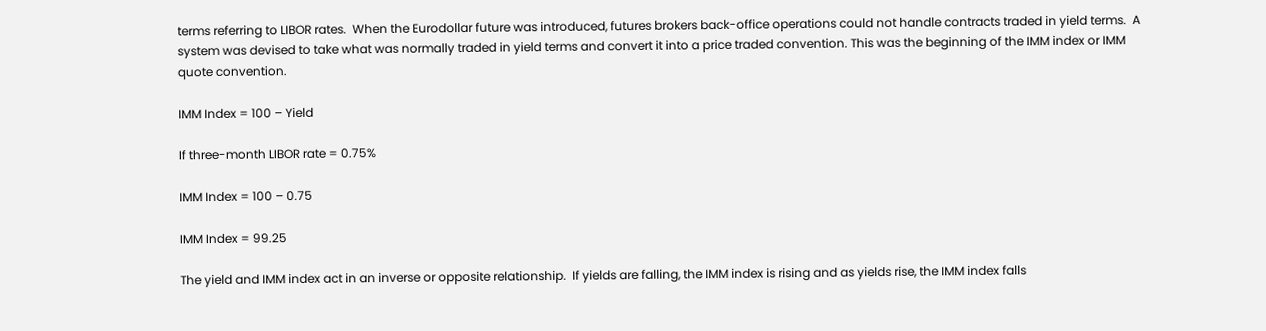terms referring to LIBOR rates.  When the Eurodollar future was introduced, futures brokers back-office operations could not handle contracts traded in yield terms.  A system was devised to take what was normally traded in yield terms and convert it into a price traded convention. This was the beginning of the IMM index or IMM quote convention.

IMM Index = 100 – Yield

If three-month LIBOR rate = 0.75%

IMM Index = 100 – 0.75

IMM Index = 99.25

The yield and IMM index act in an inverse or opposite relationship.  If yields are falling, the IMM index is rising and as yields rise, the IMM index falls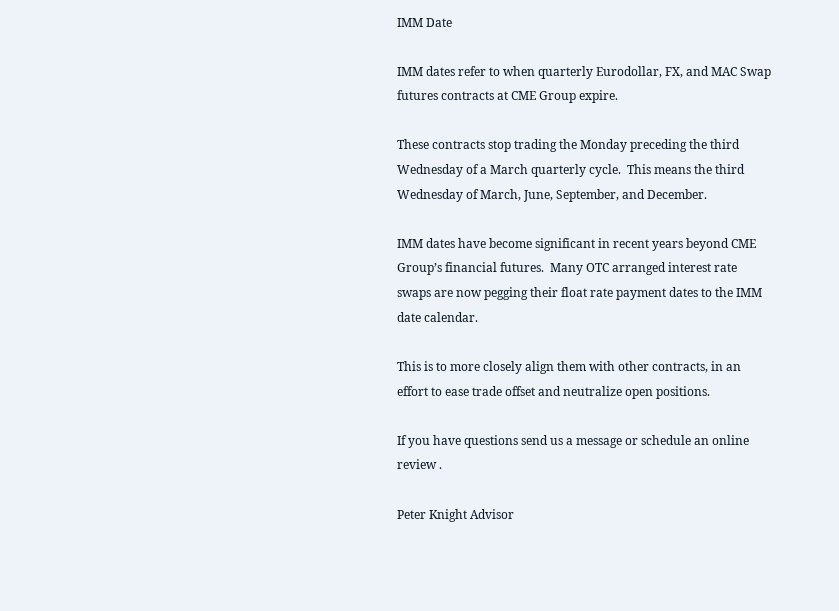IMM Date

IMM dates refer to when quarterly Eurodollar, FX, and MAC Swap futures contracts at CME Group expire.

These contracts stop trading the Monday preceding the third Wednesday of a March quarterly cycle.  This means the third Wednesday of March, June, September, and December.

IMM dates have become significant in recent years beyond CME Group’s financial futures.  Many OTC arranged interest rate swaps are now pegging their float rate payment dates to the IMM date calendar.

This is to more closely align them with other contracts, in an effort to ease trade offset and neutralize open positions.

If you have questions send us a message or schedule an online review .

Peter Knight Advisor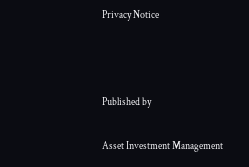Privacy Notice



Published by

Asset Investment Management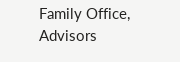Family Office, Advisors